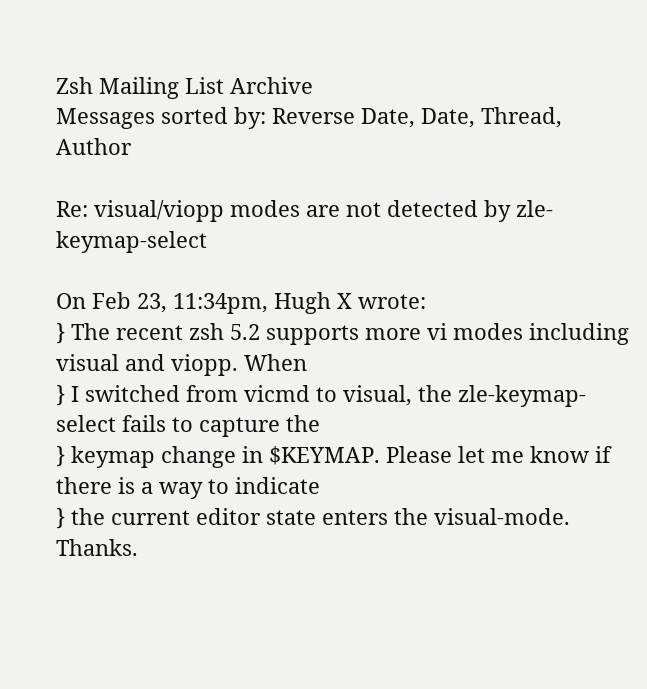Zsh Mailing List Archive
Messages sorted by: Reverse Date, Date, Thread, Author

Re: visual/viopp modes are not detected by zle-keymap-select

On Feb 23, 11:34pm, Hugh X wrote:
} The recent zsh 5.2 supports more vi modes including visual and viopp. When
} I switched from vicmd to visual, the zle-keymap-select fails to capture the
} keymap change in $KEYMAP. Please let me know if there is a way to indicate
} the current editor state enters the visual-mode. Thanks.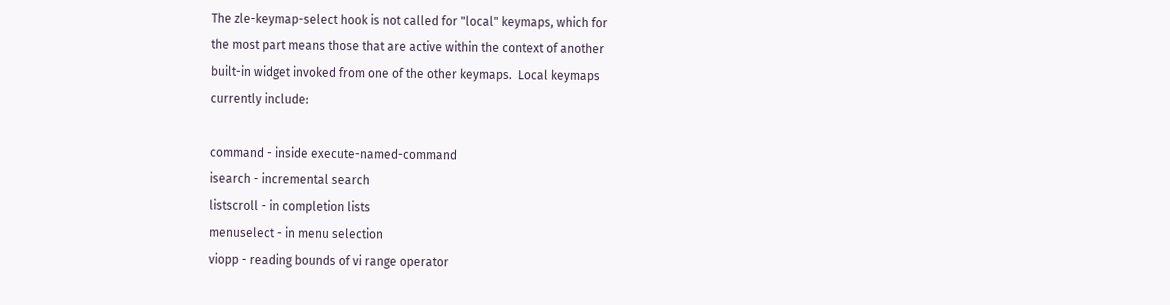The zle-keymap-select hook is not called for "local" keymaps, which for
the most part means those that are active within the context of another
built-in widget invoked from one of the other keymaps.  Local keymaps
currently include:

command - inside execute-named-command
isearch - incremental search
listscroll - in completion lists
menuselect - in menu selection
viopp - reading bounds of vi range operator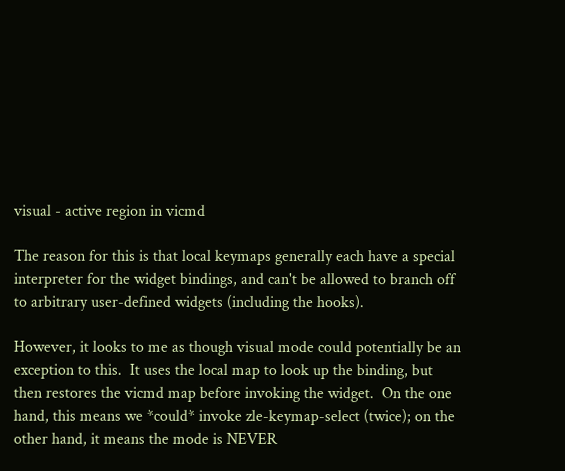visual - active region in vicmd

The reason for this is that local keymaps generally each have a special
interpreter for the widget bindings, and can't be allowed to branch off
to arbitrary user-defined widgets (including the hooks).

However, it looks to me as though visual mode could potentially be an
exception to this.  It uses the local map to look up the binding, but
then restores the vicmd map before invoking the widget.  On the one
hand, this means we *could* invoke zle-keymap-select (twice); on the
other hand, it means the mode is NEVER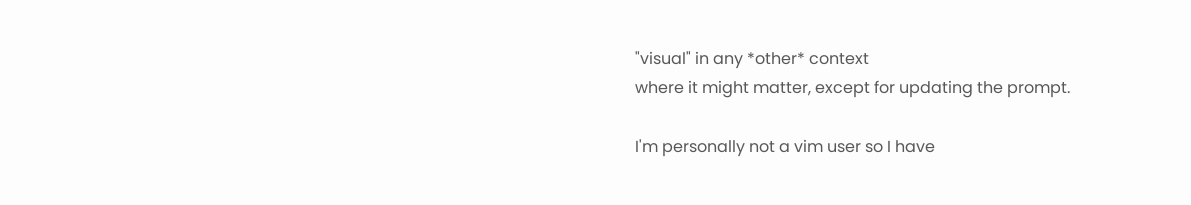"visual" in any *other* context
where it might matter, except for updating the prompt.

I'm personally not a vim user so I have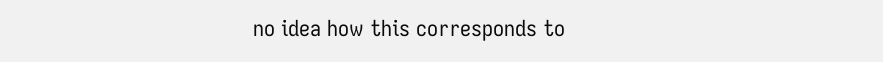no idea how this corresponds to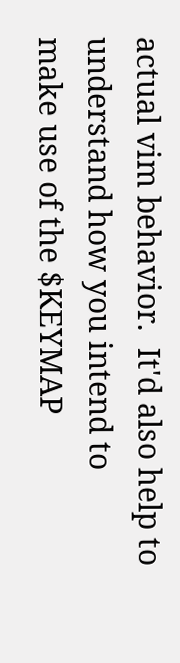actual vim behavior.  It'd also help to understand how you intend to
make use of the $KEYMAP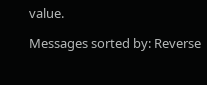value.

Messages sorted by: Reverse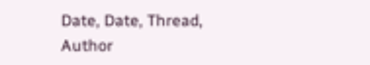Date, Date, Thread, Author